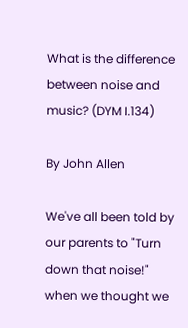What is the difference between noise and music? (DYM I.134)

By John Allen

We've all been told by our parents to "Turn down that noise!" when we thought we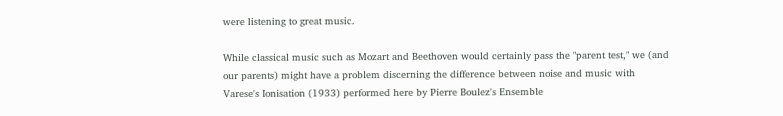were listening to great music.

While classical music such as Mozart and Beethoven would certainly pass the "parent test," we (and our parents) might have a problem discerning the difference between noise and music with Varese's Ionisation (1933) performed here by Pierre Boulez's Ensemble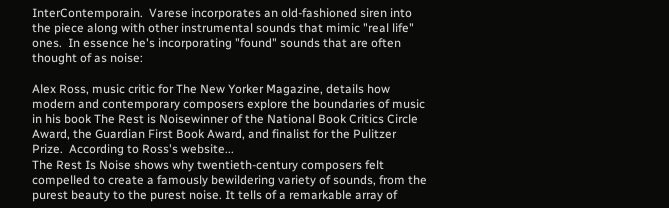InterContemporain.  Varese incorporates an old-fashioned siren into the piece along with other instrumental sounds that mimic "real life" ones.  In essence he's incorporating "found" sounds that are often thought of as noise:

Alex Ross, music critic for The New Yorker Magazine, details how modern and contemporary composers explore the boundaries of music in his book The Rest is Noisewinner of the National Book Critics Circle Award, the Guardian First Book Award, and finalist for the Pulitzer Prize.  According to Ross's website...
The Rest Is Noise shows why twentieth-century composers felt compelled to create a famously bewildering variety of sounds, from the purest beauty to the purest noise. It tells of a remarkable array of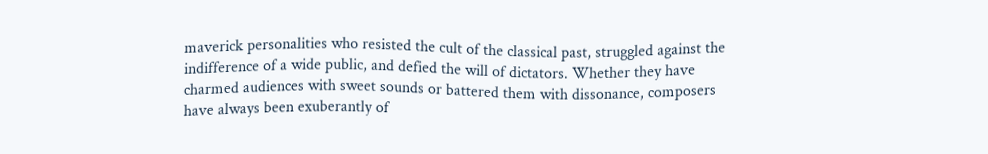maverick personalities who resisted the cult of the classical past, struggled against the indifference of a wide public, and defied the will of dictators. Whether they have charmed audiences with sweet sounds or battered them with dissonance, composers have always been exuberantly of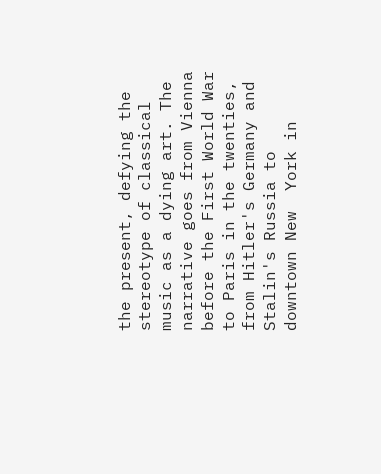the present, defying the stereotype of classical music as a dying art. The narrative goes from Vienna before the First World War to Paris in the twenties, from Hitler's Germany and Stalin's Russia to downtown New  York in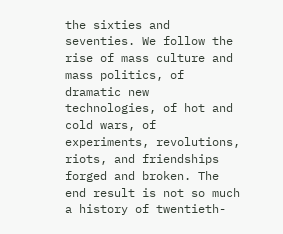the sixties and seventies. We follow the rise of mass culture and mass politics, of dramatic new technologies, of hot and cold wars, of experiments, revolutions, riots, and friendships forged and broken. The end result is not so much a history of twentieth-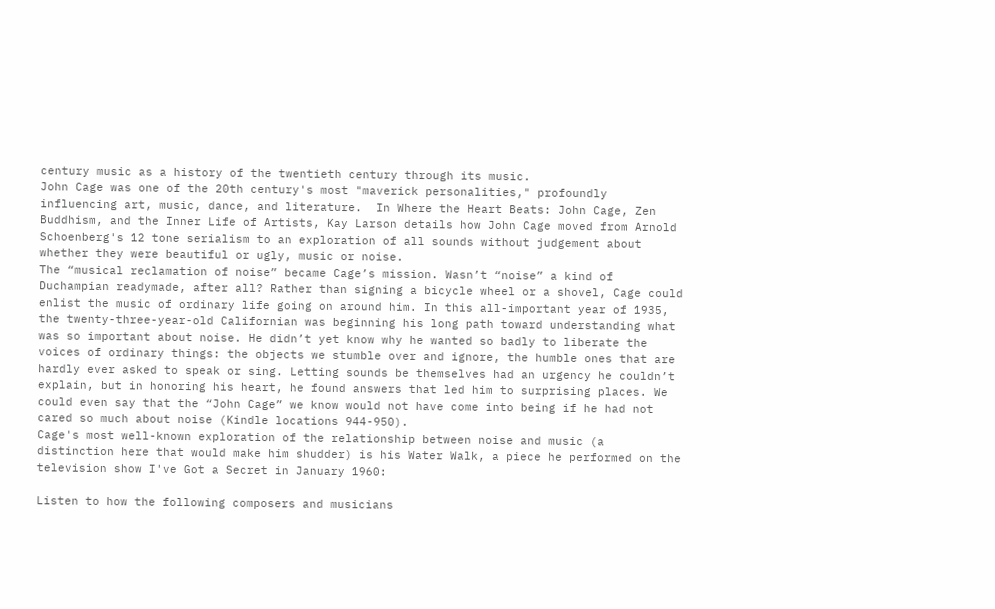century music as a history of the twentieth century through its music.
John Cage was one of the 20th century's most "maverick personalities," profoundly influencing art, music, dance, and literature.  In Where the Heart Beats: John Cage, Zen Buddhism, and the Inner Life of Artists, Kay Larson details how John Cage moved from Arnold Schoenberg's 12 tone serialism to an exploration of all sounds without judgement about whether they were beautiful or ugly, music or noise.
The “musical reclamation of noise” became Cage’s mission. Wasn’t “noise” a kind of Duchampian readymade, after all? Rather than signing a bicycle wheel or a shovel, Cage could enlist the music of ordinary life going on around him. In this all-important year of 1935, the twenty-three-year-old Californian was beginning his long path toward understanding what was so important about noise. He didn’t yet know why he wanted so badly to liberate the voices of ordinary things: the objects we stumble over and ignore, the humble ones that are hardly ever asked to speak or sing. Letting sounds be themselves had an urgency he couldn’t explain, but in honoring his heart, he found answers that led him to surprising places. We could even say that the “John Cage” we know would not have come into being if he had not cared so much about noise (Kindle locations 944-950).
Cage's most well-known exploration of the relationship between noise and music (a distinction here that would make him shudder) is his Water Walk, a piece he performed on the television show I've Got a Secret in January 1960:

Listen to how the following composers and musicians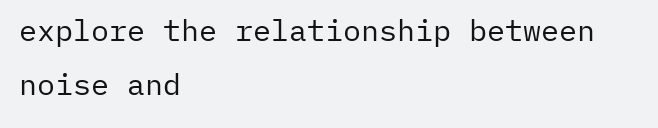explore the relationship between noise and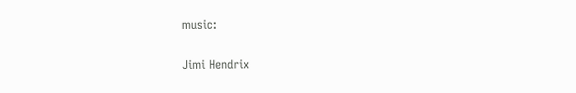music:

Jimi Hendrix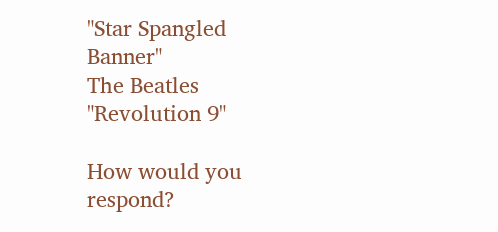"Star Spangled Banner"
The Beatles
"Revolution 9"

How would you respond?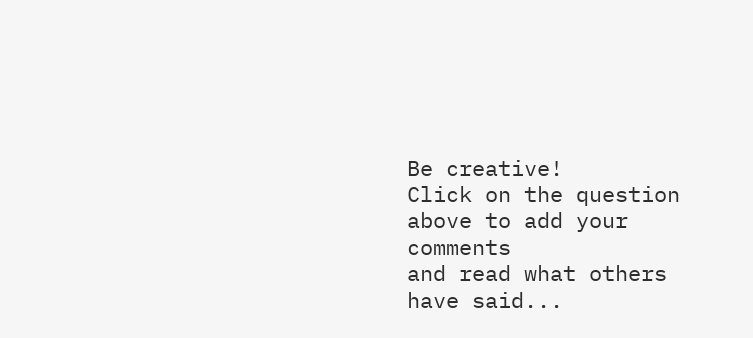Be creative!
Click on the question above to add your comments
and read what others have said...